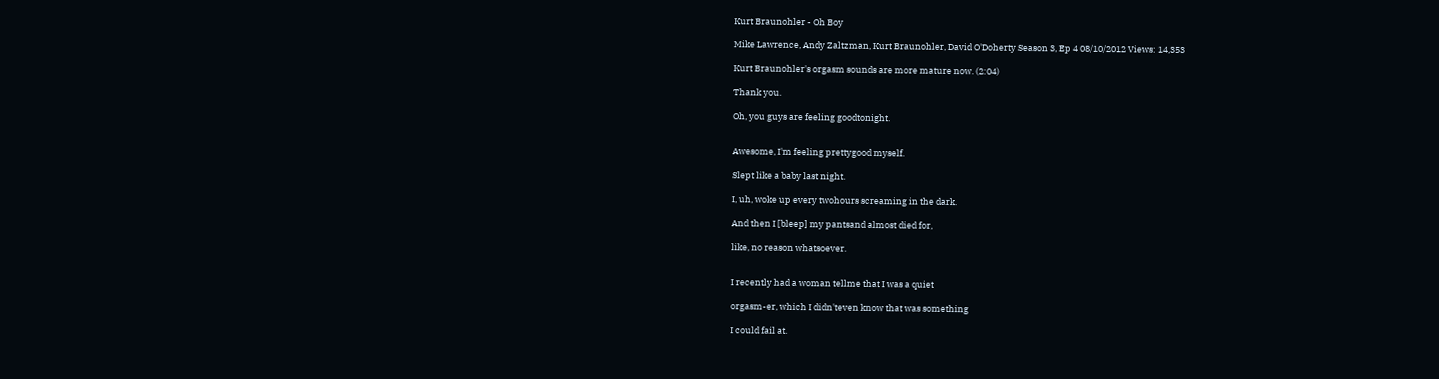Kurt Braunohler - Oh Boy

Mike Lawrence, Andy Zaltzman, Kurt Braunohler, David O'Doherty Season 3, Ep 4 08/10/2012 Views: 14,353

Kurt Braunohler's orgasm sounds are more mature now. (2:04)

Thank you.

Oh, you guys are feeling goodtonight.


Awesome, I'm feeling prettygood myself.

Slept like a baby last night.

I, uh, woke up every twohours screaming in the dark.

And then I [bleep] my pantsand almost died for,

like, no reason whatsoever.


I recently had a woman tellme that I was a quiet

orgasm-er, which I didn'teven know that was something

I could fail at.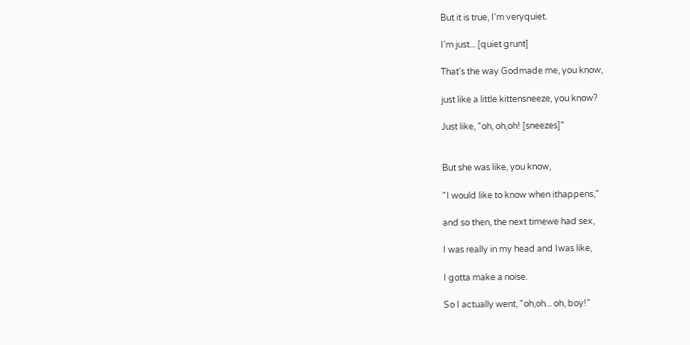But it is true, I'm veryquiet.

I'm just... [quiet grunt]

That's the way Godmade me, you know,

just like a little kittensneeze, you know?

Just like, "oh, oh,oh! [sneezes]"


But she was like, you know,

"I would like to know when ithappens,"

and so then, the next timewe had sex,

I was really in my head and Iwas like,

I gotta make a noise.

So I actually went, "oh,oh... oh, boy!"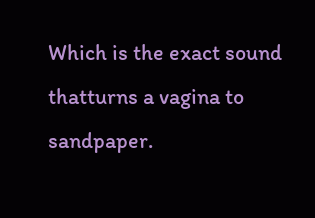Which is the exact sound thatturns a vagina to sandpaper.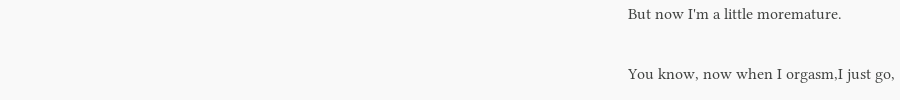But now I'm a little moremature.

You know, now when I orgasm,I just go,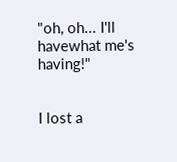"oh, oh... I'll havewhat me's having!"


I lost a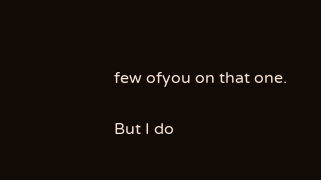few ofyou on that one.

But I do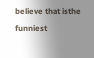believe that isthe funniest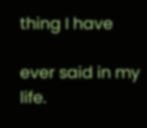thing I have

ever said in my life.